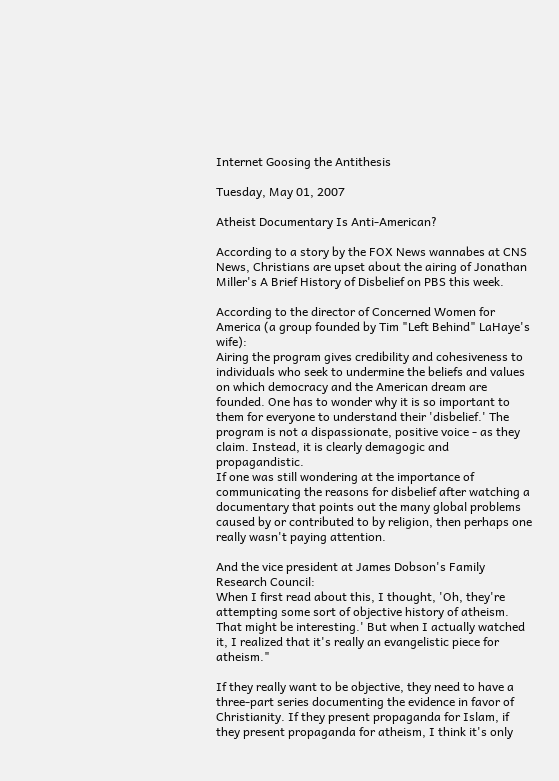Internet Goosing the Antithesis

Tuesday, May 01, 2007

Atheist Documentary Is Anti-American?

According to a story by the FOX News wannabes at CNS News, Christians are upset about the airing of Jonathan Miller's A Brief History of Disbelief on PBS this week.

According to the director of Concerned Women for America (a group founded by Tim "Left Behind" LaHaye's wife):
Airing the program gives credibility and cohesiveness to individuals who seek to undermine the beliefs and values on which democracy and the American dream are founded. One has to wonder why it is so important to them for everyone to understand their 'disbelief.' The program is not a dispassionate, positive voice - as they claim. Instead, it is clearly demagogic and propagandistic.
If one was still wondering at the importance of communicating the reasons for disbelief after watching a documentary that points out the many global problems caused by or contributed to by religion, then perhaps one really wasn't paying attention.

And the vice president at James Dobson's Family Research Council:
When I first read about this, I thought, 'Oh, they're attempting some sort of objective history of atheism. That might be interesting.' But when I actually watched it, I realized that it's really an evangelistic piece for atheism."

If they really want to be objective, they need to have a three-part series documenting the evidence in favor of Christianity. If they present propaganda for Islam, if they present propaganda for atheism, I think it's only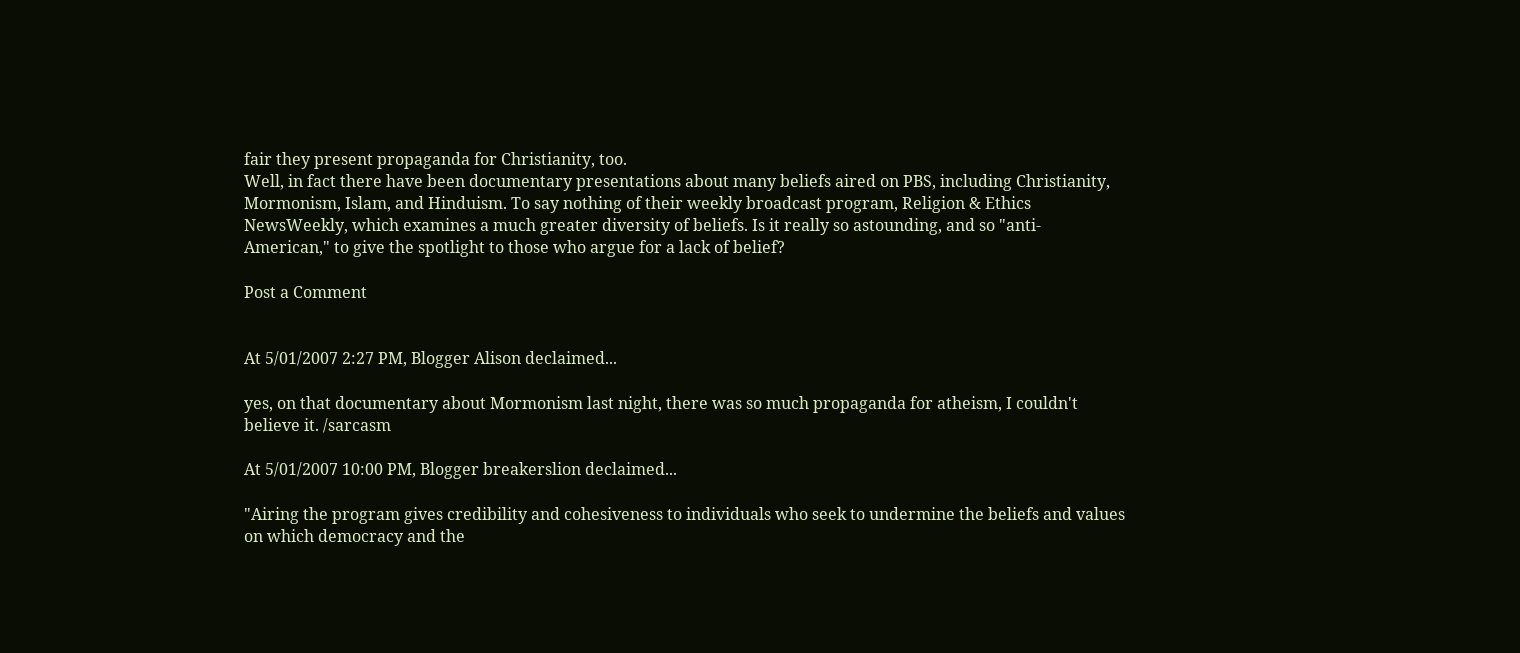fair they present propaganda for Christianity, too.
Well, in fact there have been documentary presentations about many beliefs aired on PBS, including Christianity, Mormonism, Islam, and Hinduism. To say nothing of their weekly broadcast program, Religion & Ethics NewsWeekly, which examines a much greater diversity of beliefs. Is it really so astounding, and so "anti-American," to give the spotlight to those who argue for a lack of belief?

Post a Comment


At 5/01/2007 2:27 PM, Blogger Alison declaimed...

yes, on that documentary about Mormonism last night, there was so much propaganda for atheism, I couldn't believe it. /sarcasm

At 5/01/2007 10:00 PM, Blogger breakerslion declaimed...

"Airing the program gives credibility and cohesiveness to individuals who seek to undermine the beliefs and values on which democracy and the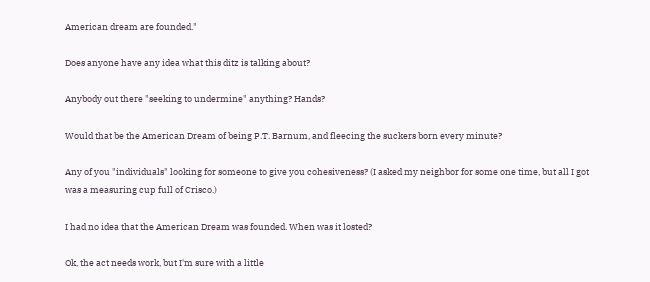American dream are founded."

Does anyone have any idea what this ditz is talking about?

Anybody out there "seeking to undermine" anything? Hands?

Would that be the American Dream of being P.T. Barnum, and fleecing the suckers born every minute?

Any of you "individuals" looking for someone to give you cohesiveness? (I asked my neighbor for some one time, but all I got was a measuring cup full of Crisco.)

I had no idea that the American Dream was founded. When was it losted?

Ok, the act needs work, but I'm sure with a little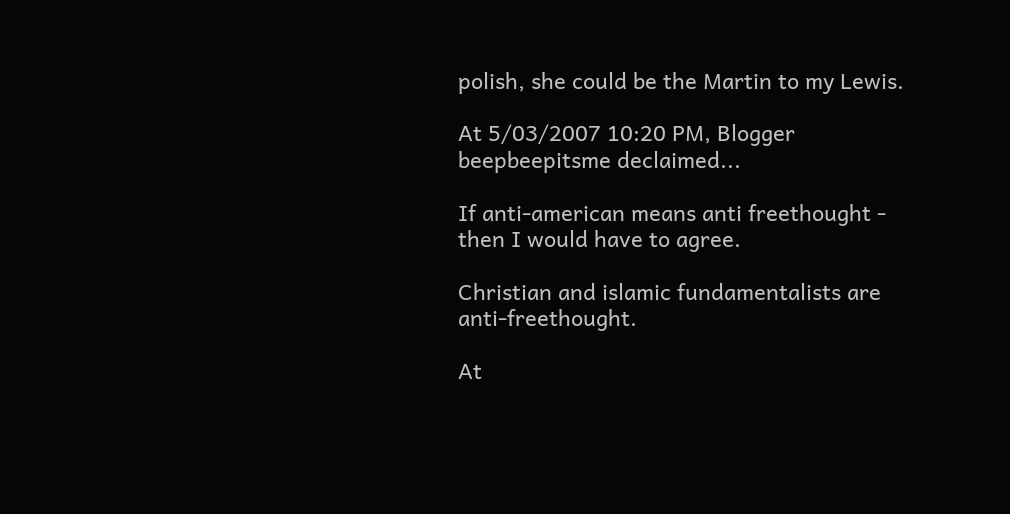polish, she could be the Martin to my Lewis.

At 5/03/2007 10:20 PM, Blogger beepbeepitsme declaimed...

If anti-american means anti freethought - then I would have to agree.

Christian and islamic fundamentalists are anti-freethought.

At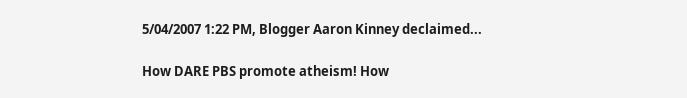5/04/2007 1:22 PM, Blogger Aaron Kinney declaimed...

How DARE PBS promote atheism! How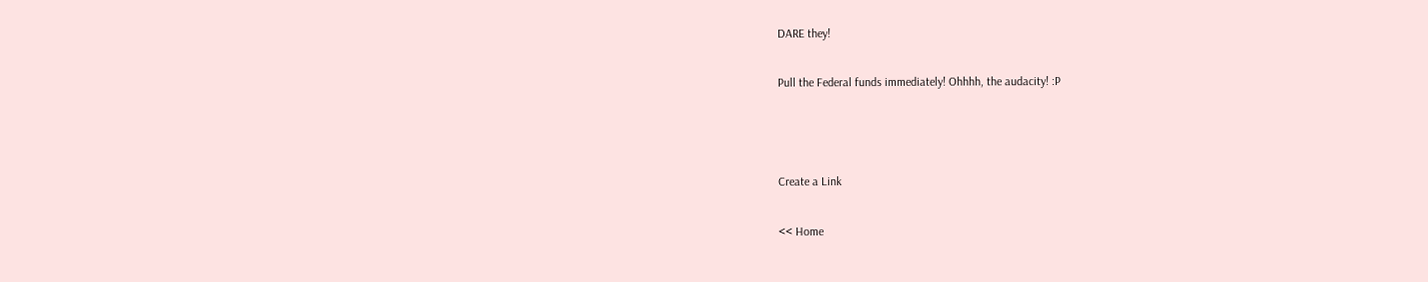DARE they!

Pull the Federal funds immediately! Ohhhh, the audacity! :P



Create a Link

<< Home